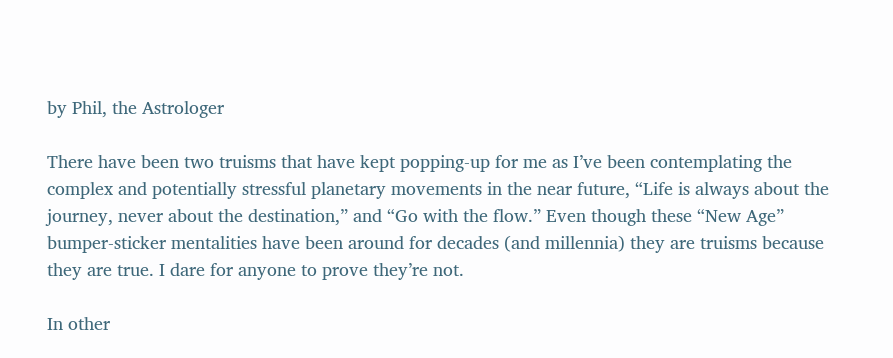by Phil, the Astrologer

There have been two truisms that have kept popping-up for me as I’ve been contemplating the complex and potentially stressful planetary movements in the near future, “Life is always about the journey, never about the destination,” and “Go with the flow.” Even though these “New Age” bumper-sticker mentalities have been around for decades (and millennia) they are truisms because they are true. I dare for anyone to prove they’re not.

In other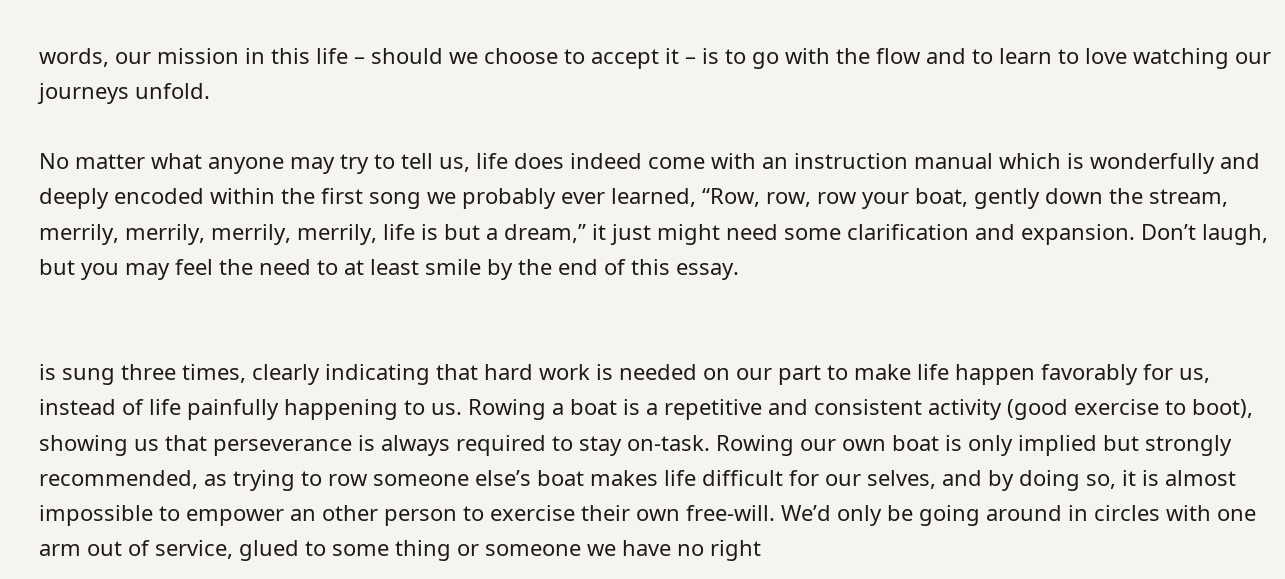words, our mission in this life – should we choose to accept it – is to go with the flow and to learn to love watching our journeys unfold.

No matter what anyone may try to tell us, life does indeed come with an instruction manual which is wonderfully and deeply encoded within the first song we probably ever learned, “Row, row, row your boat, gently down the stream, merrily, merrily, merrily, merrily, life is but a dream,” it just might need some clarification and expansion. Don’t laugh, but you may feel the need to at least smile by the end of this essay.


is sung three times, clearly indicating that hard work is needed on our part to make life happen favorably for us, instead of life painfully happening to us. Rowing a boat is a repetitive and consistent activity (good exercise to boot), showing us that perseverance is always required to stay on-task. Rowing our own boat is only implied but strongly recommended, as trying to row someone else’s boat makes life difficult for our selves, and by doing so, it is almost impossible to empower an other person to exercise their own free-will. We’d only be going around in circles with one arm out of service, glued to some thing or someone we have no right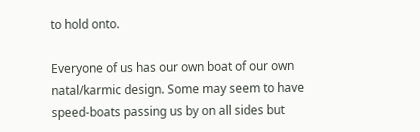to hold onto.

Everyone of us has our own boat of our own natal/karmic design. Some may seem to have speed-boats passing us by on all sides but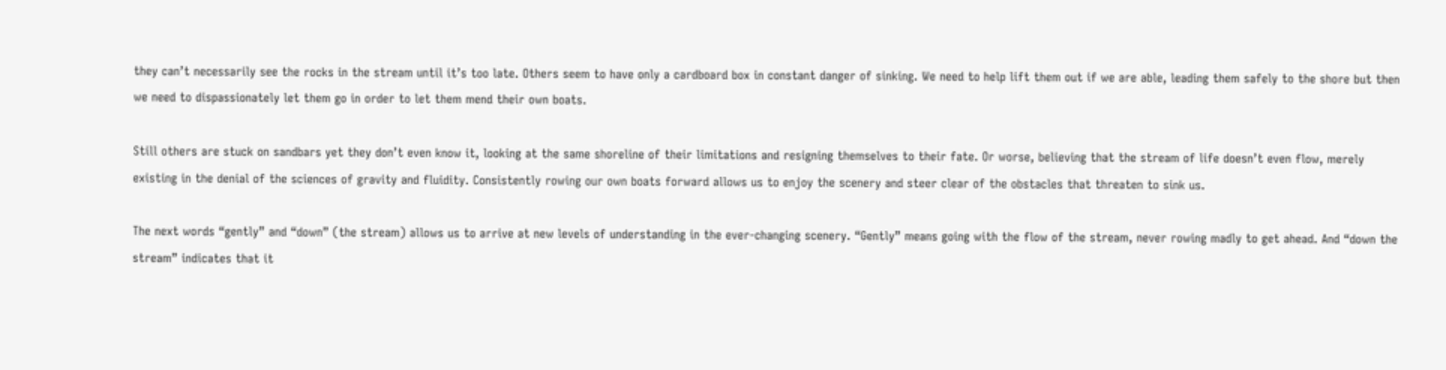they can’t necessarily see the rocks in the stream until it’s too late. Others seem to have only a cardboard box in constant danger of sinking. We need to help lift them out if we are able, leading them safely to the shore but then we need to dispassionately let them go in order to let them mend their own boats.

Still others are stuck on sandbars yet they don’t even know it, looking at the same shoreline of their limitations and resigning themselves to their fate. Or worse, believing that the stream of life doesn’t even flow, merely existing in the denial of the sciences of gravity and fluidity. Consistently rowing our own boats forward allows us to enjoy the scenery and steer clear of the obstacles that threaten to sink us.

The next words “gently” and “down” (the stream) allows us to arrive at new levels of understanding in the ever-changing scenery. “Gently” means going with the flow of the stream, never rowing madly to get ahead. And “down the stream” indicates that it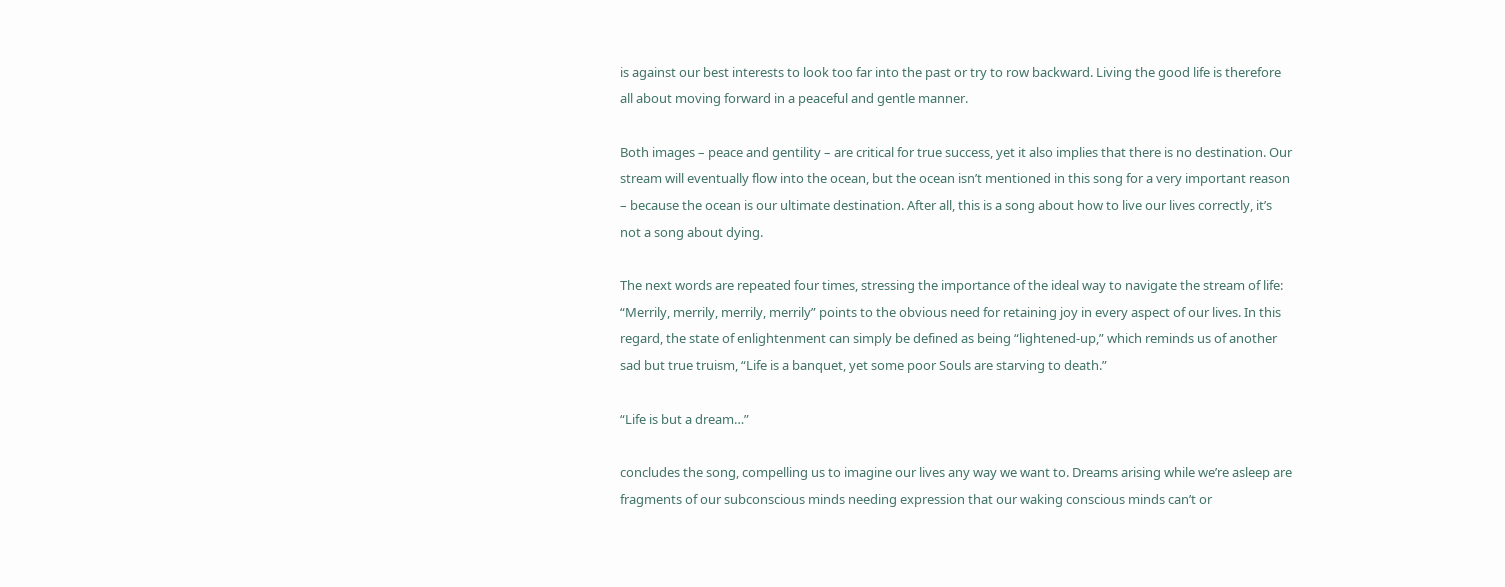is against our best interests to look too far into the past or try to row backward. Living the good life is therefore all about moving forward in a peaceful and gentle manner.

Both images – peace and gentility – are critical for true success, yet it also implies that there is no destination. Our stream will eventually flow into the ocean, but the ocean isn’t mentioned in this song for a very important reason – because the ocean is our ultimate destination. After all, this is a song about how to live our lives correctly, it’s not a song about dying.

The next words are repeated four times, stressing the importance of the ideal way to navigate the stream of life: “Merrily, merrily, merrily, merrily” points to the obvious need for retaining joy in every aspect of our lives. In this regard, the state of enlightenment can simply be defined as being “lightened-up,” which reminds us of another sad but true truism, “Life is a banquet, yet some poor Souls are starving to death.”

“Life is but a dream…”

concludes the song, compelling us to imagine our lives any way we want to. Dreams arising while we’re asleep are fragments of our subconscious minds needing expression that our waking conscious minds can’t or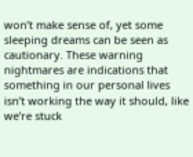won’t make sense of, yet some sleeping dreams can be seen as cautionary. These warning nightmares are indications that something in our personal lives isn’t working the way it should, like we’re stuck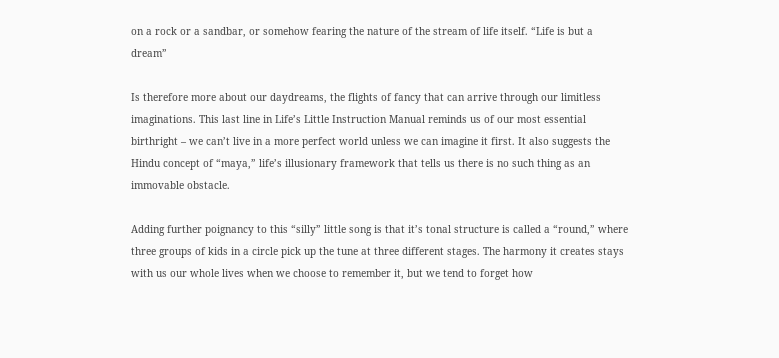on a rock or a sandbar, or somehow fearing the nature of the stream of life itself. “Life is but a dream”

Is therefore more about our daydreams, the flights of fancy that can arrive through our limitless imaginations. This last line in Life’s Little Instruction Manual reminds us of our most essential birthright – we can’t live in a more perfect world unless we can imagine it first. It also suggests the Hindu concept of “maya,” life’s illusionary framework that tells us there is no such thing as an immovable obstacle.

Adding further poignancy to this “silly” little song is that it’s tonal structure is called a “round,” where three groups of kids in a circle pick up the tune at three different stages. The harmony it creates stays with us our whole lives when we choose to remember it, but we tend to forget how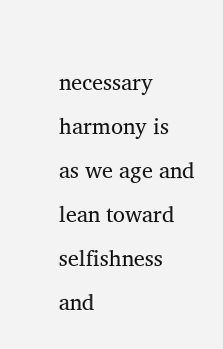necessary harmony is as we age and lean toward selfishness and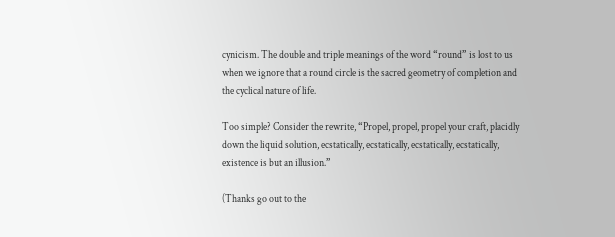cynicism. The double and triple meanings of the word “round” is lost to us when we ignore that a round circle is the sacred geometry of completion and the cyclical nature of life.

Too simple? Consider the rewrite, “Propel, propel, propel your craft, placidly down the liquid solution, ecstatically, ecstatically, ecstatically, ecstatically, existence is but an illusion.”

(Thanks go out to the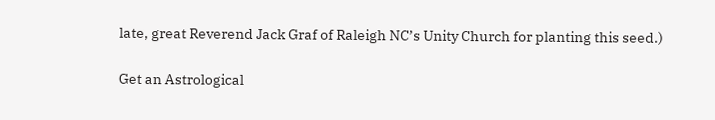late, great Reverend Jack Graf of Raleigh NC’s Unity Church for planting this seed.)

Get an Astrological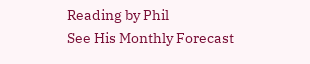Reading by Phil
See His Monthly Forecast